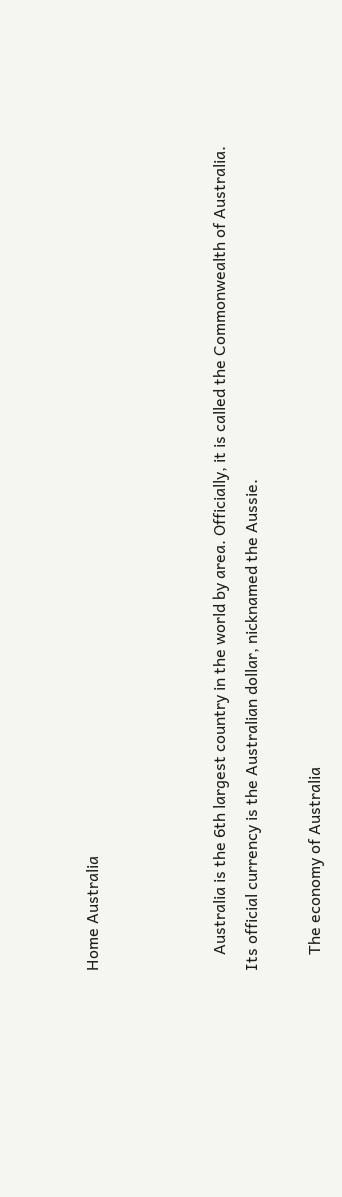Home Australia



    Australia is the 6th largest country in the world by area. Officially, it is called the Commonwealth of Australia. Its official currency is the Australian dollar, nicknamed the Aussie.

    The economy of Australia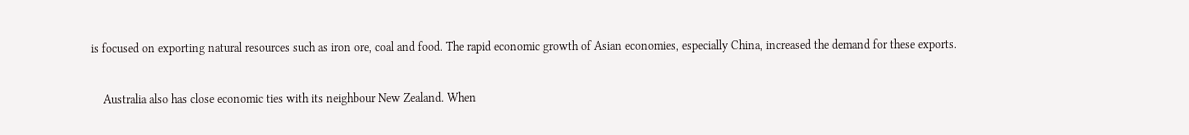is focused on exporting natural resources such as iron ore, coal and food. The rapid economic growth of Asian economies, especially China, increased the demand for these exports.

    Australia also has close economic ties with its neighbour New Zealand. When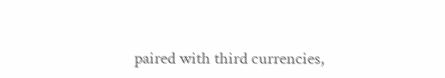paired with third currencies,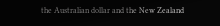the Australian dollar and the New Zealand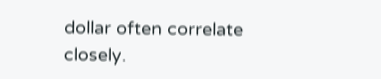dollar often correlate closely.